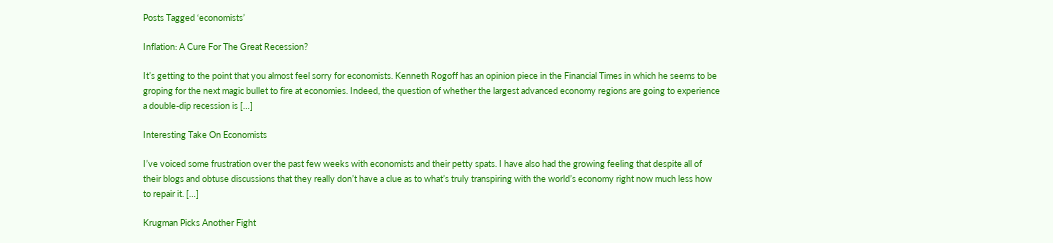Posts Tagged ‘economists’

Inflation: A Cure For The Great Recession?

It’s getting to the point that you almost feel sorry for economists. Kenneth Rogoff has an opinion piece in the Financial Times in which he seems to be groping for the next magic bullet to fire at economies. Indeed, the question of whether the largest advanced economy regions are going to experience a double-dip recession is […]

Interesting Take On Economists

I’ve voiced some frustration over the past few weeks with economists and their petty spats. I have also had the growing feeling that despite all of their blogs and obtuse discussions that they really don’t have a clue as to what’s truly transpiring with the world’s economy right now much less how to repair it. […]

Krugman Picks Another Fight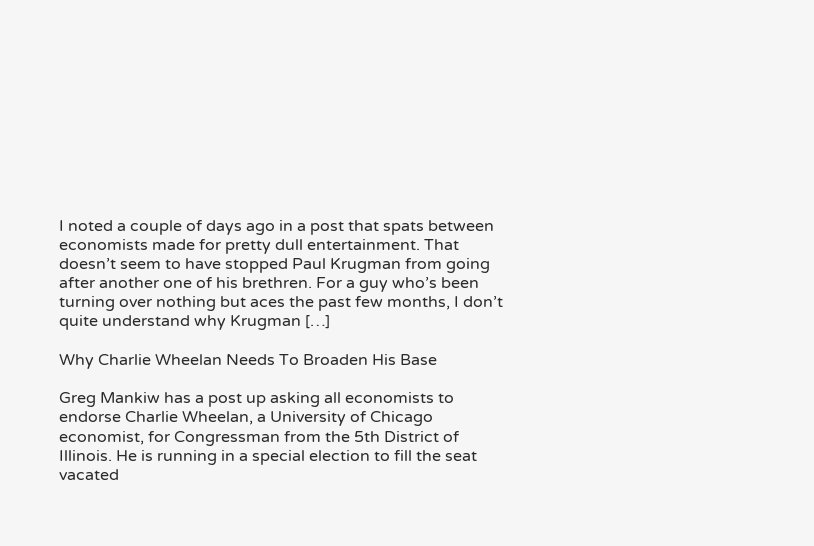I noted a couple of days ago in a post that spats between economists made for pretty dull entertainment. That doesn’t seem to have stopped Paul Krugman from going after another one of his brethren. For a guy who’s been turning over nothing but aces the past few months, I don’t quite understand why Krugman […]

Why Charlie Wheelan Needs To Broaden His Base

Greg Mankiw has a post up asking all economists to endorse Charlie Wheelan, a University of Chicago economist, for Congressman from the 5th District of Illinois. He is running in a special election to fill the seat vacated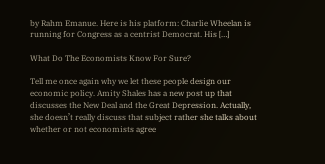by Rahm Emanue. Here is his platform: Charlie Wheelan is running for Congress as a centrist Democrat. His […]

What Do The Economists Know For Sure?

Tell me once again why we let these people design our economic policy. Amity Shales has a new post up that discusses the New Deal and the Great Depression. Actually, she doesn’t really discuss that subject rather she talks about whether or not economists agree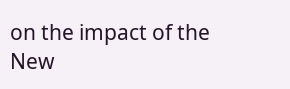on the impact of the New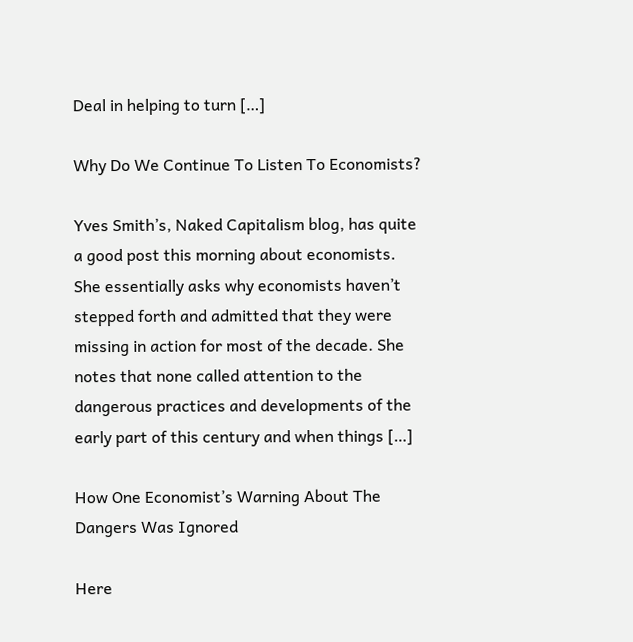Deal in helping to turn […]

Why Do We Continue To Listen To Economists?

Yves Smith’s, Naked Capitalism blog, has quite a good post this morning about economists. She essentially asks why economists haven’t stepped forth and admitted that they were missing in action for most of the decade. She notes that none called attention to the dangerous practices and developments of the early part of this century and when things […]

How One Economist’s Warning About The Dangers Was Ignored

Here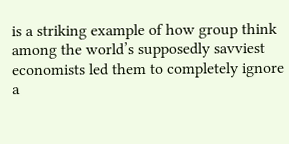is a striking example of how group think among the world’s supposedly savviest economists led them to completely ignore a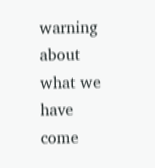warning about what we have come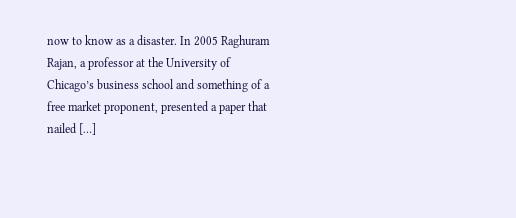now to know as a disaster. In 2005 Raghuram Rajan, a professor at the University of Chicago’s business school and something of a free market proponent, presented a paper that nailed […]